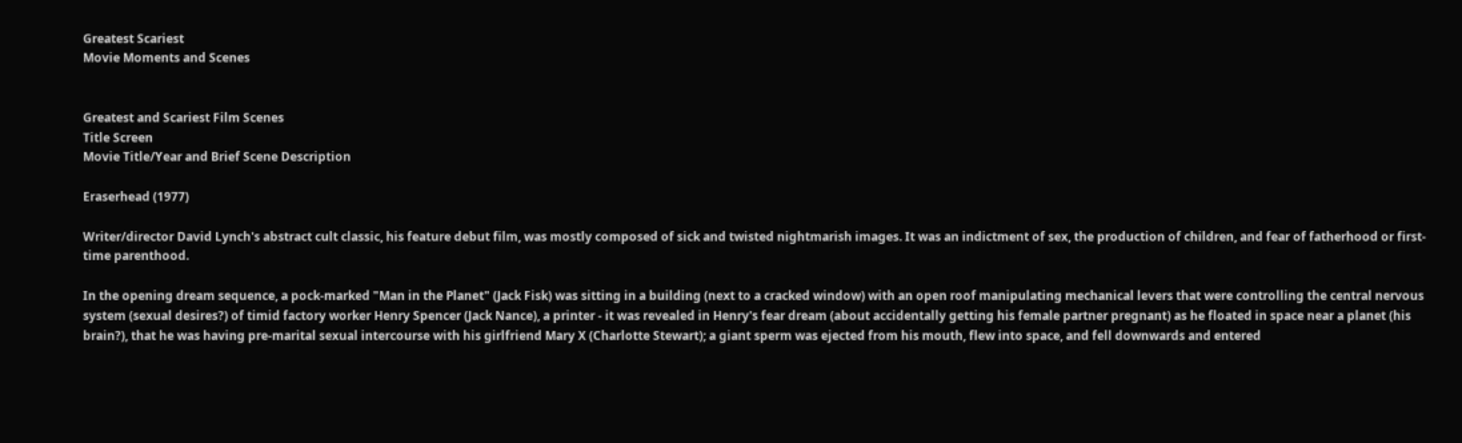Greatest Scariest
Movie Moments and Scenes


Greatest and Scariest Film Scenes
Title Screen
Movie Title/Year and Brief Scene Description

Eraserhead (1977)

Writer/director David Lynch's abstract cult classic, his feature debut film, was mostly composed of sick and twisted nightmarish images. It was an indictment of sex, the production of children, and fear of fatherhood or first-time parenthood.

In the opening dream sequence, a pock-marked "Man in the Planet" (Jack Fisk) was sitting in a building (next to a cracked window) with an open roof manipulating mechanical levers that were controlling the central nervous system (sexual desires?) of timid factory worker Henry Spencer (Jack Nance), a printer - it was revealed in Henry's fear dream (about accidentally getting his female partner pregnant) as he floated in space near a planet (his brain?), that he was having pre-marital sexual intercourse with his girlfriend Mary X (Charlotte Stewart); a giant sperm was ejected from his mouth, flew into space, and fell downwards and entered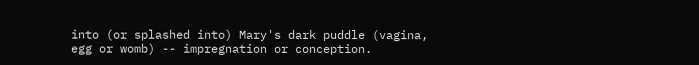into (or splashed into) Mary's dark puddle (vagina, egg or womb) -- impregnation or conception.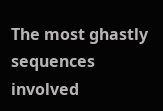The most ghastly sequences involved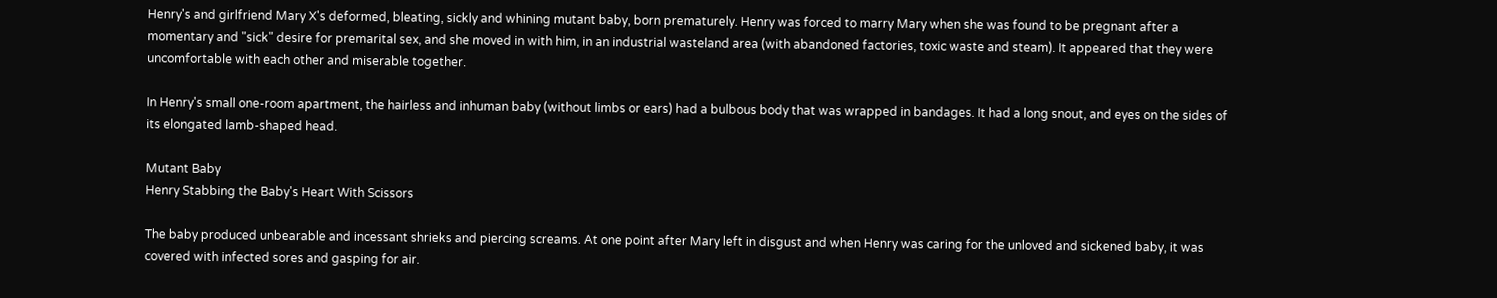Henry's and girlfriend Mary X's deformed, bleating, sickly and whining mutant baby, born prematurely. Henry was forced to marry Mary when she was found to be pregnant after a momentary and "sick" desire for premarital sex, and she moved in with him, in an industrial wasteland area (with abandoned factories, toxic waste and steam). It appeared that they were uncomfortable with each other and miserable together.

In Henry's small one-room apartment, the hairless and inhuman baby (without limbs or ears) had a bulbous body that was wrapped in bandages. It had a long snout, and eyes on the sides of its elongated lamb-shaped head.

Mutant Baby
Henry Stabbing the Baby's Heart With Scissors

The baby produced unbearable and incessant shrieks and piercing screams. At one point after Mary left in disgust and when Henry was caring for the unloved and sickened baby, it was covered with infected sores and gasping for air.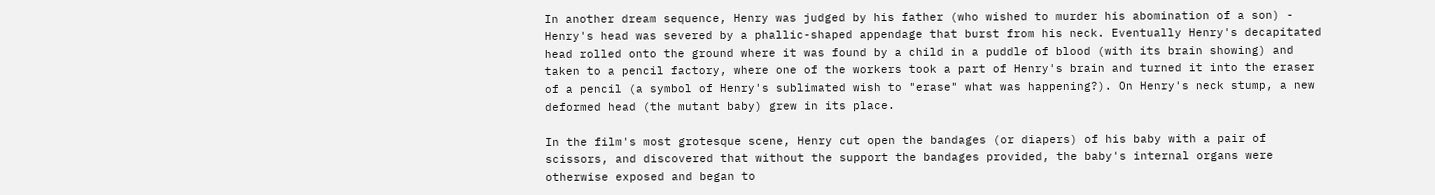In another dream sequence, Henry was judged by his father (who wished to murder his abomination of a son) - Henry's head was severed by a phallic-shaped appendage that burst from his neck. Eventually Henry's decapitated head rolled onto the ground where it was found by a child in a puddle of blood (with its brain showing) and taken to a pencil factory, where one of the workers took a part of Henry's brain and turned it into the eraser of a pencil (a symbol of Henry's sublimated wish to "erase" what was happening?). On Henry's neck stump, a new deformed head (the mutant baby) grew in its place.

In the film's most grotesque scene, Henry cut open the bandages (or diapers) of his baby with a pair of scissors, and discovered that without the support the bandages provided, the baby's internal organs were otherwise exposed and began to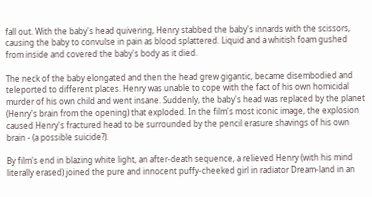fall out. With the baby's head quivering, Henry stabbed the baby's innards with the scissors, causing the baby to convulse in pain as blood splattered. Liquid and a whitish foam gushed from inside and covered the baby's body as it died.

The neck of the baby elongated and then the head grew gigantic, became disembodied and teleported to different places. Henry was unable to cope with the fact of his own homicidal murder of his own child and went insane. Suddenly, the baby's head was replaced by the planet (Henry's brain from the opening) that exploded. In the film's most iconic image, the explosion caused Henry's fractured head to be surrounded by the pencil erasure shavings of his own brain - (a possible suicide?).

By film's end in blazing white light, an after-death sequence, a relieved Henry (with his mind literally erased) joined the pure and innocent puffy-cheeked girl in radiator Dream-land in an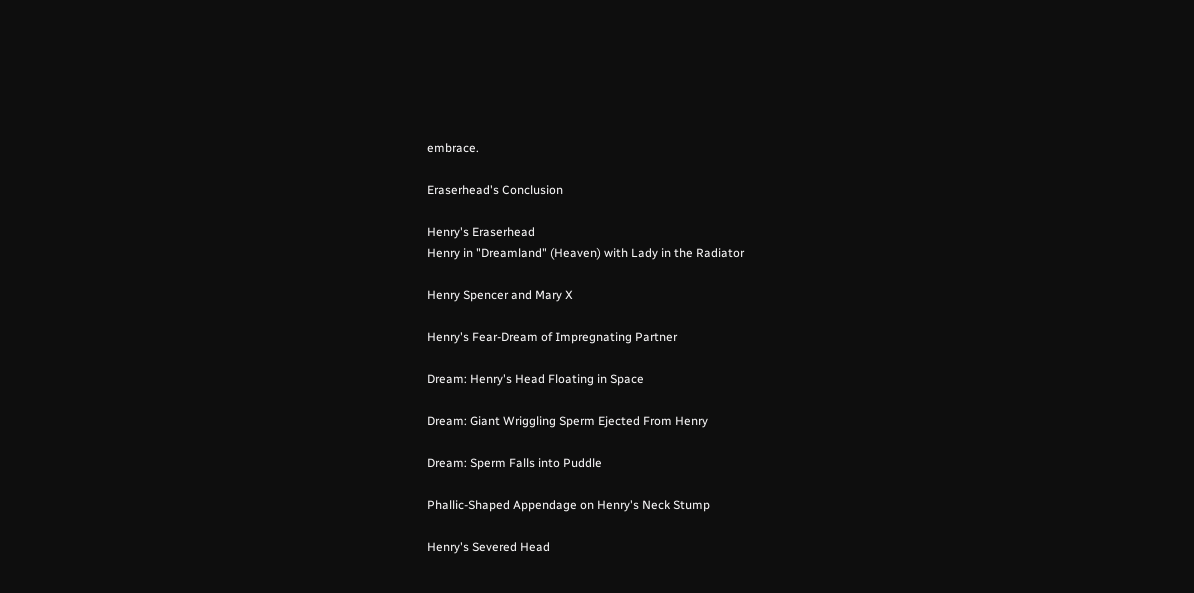embrace.

Eraserhead's Conclusion

Henry's Eraserhead
Henry in "Dreamland" (Heaven) with Lady in the Radiator

Henry Spencer and Mary X

Henry's Fear-Dream of Impregnating Partner

Dream: Henry's Head Floating in Space

Dream: Giant Wriggling Sperm Ejected From Henry

Dream: Sperm Falls into Puddle

Phallic-Shaped Appendage on Henry's Neck Stump

Henry's Severed Head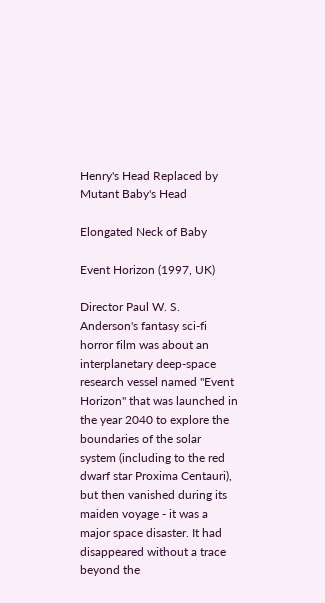Henry's Head Replaced by Mutant Baby's Head

Elongated Neck of Baby

Event Horizon (1997, UK)

Director Paul W. S. Anderson's fantasy sci-fi horror film was about an interplanetary deep-space research vessel named "Event Horizon" that was launched in the year 2040 to explore the boundaries of the solar system (including to the red dwarf star Proxima Centauri), but then vanished during its maiden voyage - it was a major space disaster. It had disappeared without a trace beyond the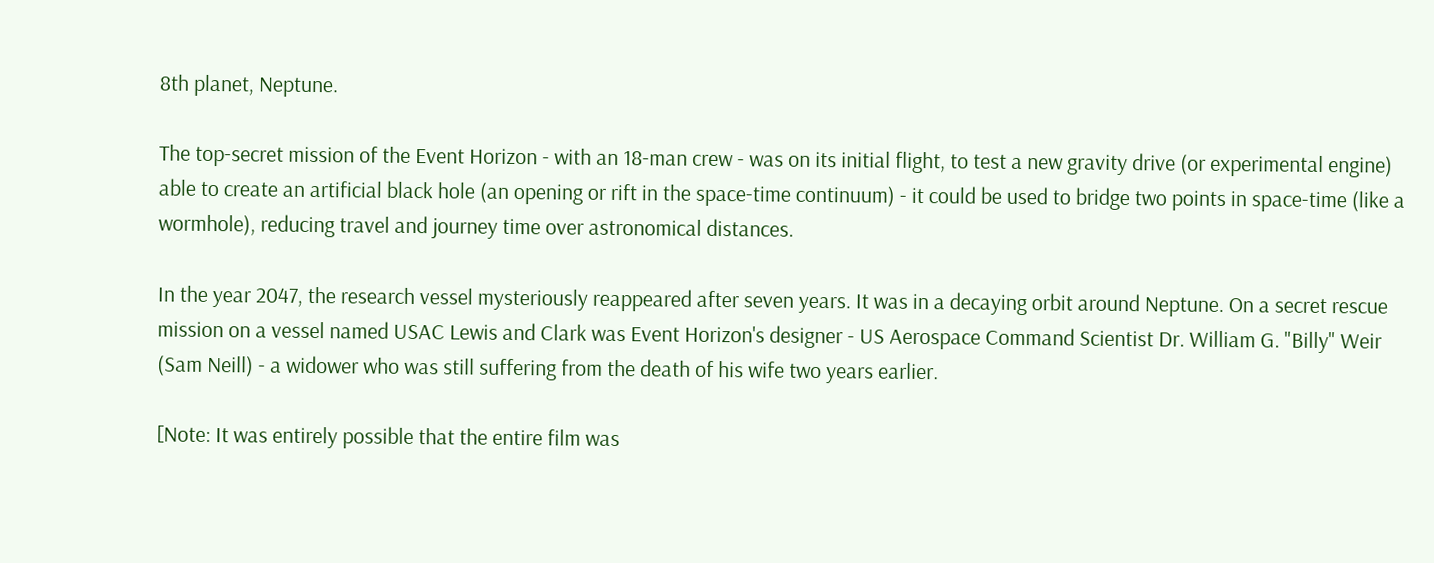8th planet, Neptune.

The top-secret mission of the Event Horizon - with an 18-man crew - was on its initial flight, to test a new gravity drive (or experimental engine) able to create an artificial black hole (an opening or rift in the space-time continuum) - it could be used to bridge two points in space-time (like a wormhole), reducing travel and journey time over astronomical distances.

In the year 2047, the research vessel mysteriously reappeared after seven years. It was in a decaying orbit around Neptune. On a secret rescue mission on a vessel named USAC Lewis and Clark was Event Horizon's designer - US Aerospace Command Scientist Dr. William G. "Billy" Weir (Sam Neill) - a widower who was still suffering from the death of his wife two years earlier.

[Note: It was entirely possible that the entire film was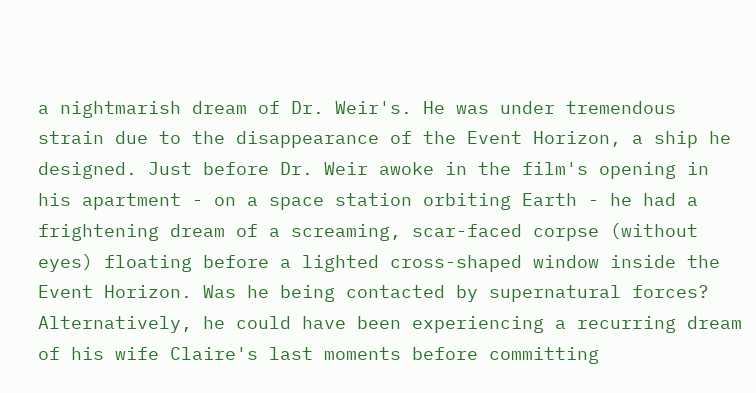a nightmarish dream of Dr. Weir's. He was under tremendous strain due to the disappearance of the Event Horizon, a ship he designed. Just before Dr. Weir awoke in the film's opening in his apartment - on a space station orbiting Earth - he had a frightening dream of a screaming, scar-faced corpse (without eyes) floating before a lighted cross-shaped window inside the Event Horizon. Was he being contacted by supernatural forces? Alternatively, he could have been experiencing a recurring dream of his wife Claire's last moments before committing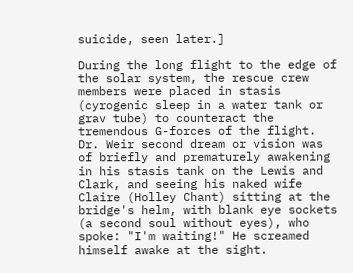suicide, seen later.]

During the long flight to the edge of the solar system, the rescue crew members were placed in stasis (cyrogenic sleep in a water tank or grav tube) to counteract the tremendous G-forces of the flight. Dr. Weir second dream or vision was of briefly and prematurely awakening in his stasis tank on the Lewis and Clark, and seeing his naked wife Claire (Holley Chant) sitting at the bridge's helm, with blank eye sockets (a second soul without eyes), who spoke: "I'm waiting!" He screamed himself awake at the sight.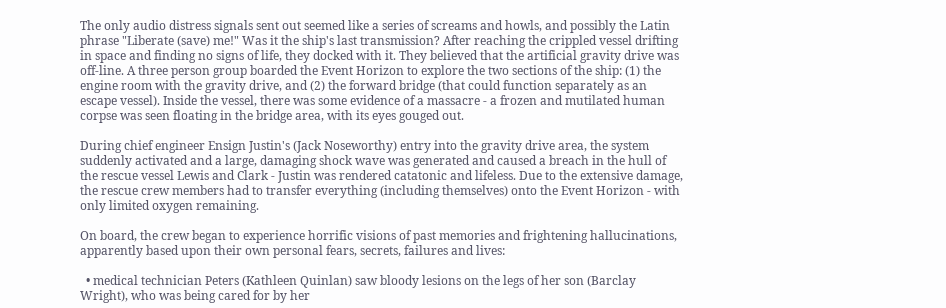The only audio distress signals sent out seemed like a series of screams and howls, and possibly the Latin phrase "Liberate (save) me!" Was it the ship's last transmission? After reaching the crippled vessel drifting in space and finding no signs of life, they docked with it. They believed that the artificial gravity drive was off-line. A three person group boarded the Event Horizon to explore the two sections of the ship: (1) the engine room with the gravity drive, and (2) the forward bridge (that could function separately as an escape vessel). Inside the vessel, there was some evidence of a massacre - a frozen and mutilated human corpse was seen floating in the bridge area, with its eyes gouged out.

During chief engineer Ensign Justin's (Jack Noseworthy) entry into the gravity drive area, the system suddenly activated and a large, damaging shock wave was generated and caused a breach in the hull of the rescue vessel Lewis and Clark - Justin was rendered catatonic and lifeless. Due to the extensive damage, the rescue crew members had to transfer everything (including themselves) onto the Event Horizon - with only limited oxygen remaining.

On board, the crew began to experience horrific visions of past memories and frightening hallucinations, apparently based upon their own personal fears, secrets, failures and lives:

  • medical technician Peters (Kathleen Quinlan) saw bloody lesions on the legs of her son (Barclay Wright), who was being cared for by her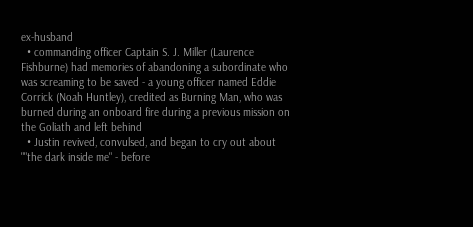ex-husband
  • commanding officer Captain S. J. Miller (Laurence Fishburne) had memories of abandoning a subordinate who was screaming to be saved - a young officer named Eddie Corrick (Noah Huntley), credited as Burning Man, who was burned during an onboard fire during a previous mission on the Goliath and left behind
  • Justin revived, convulsed, and began to cry out about ""the dark inside me" - before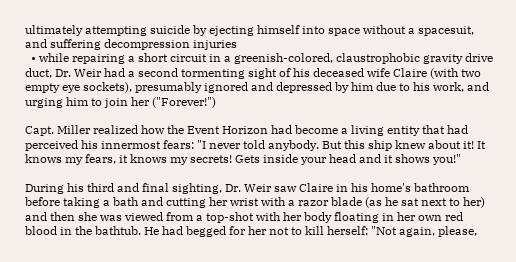ultimately attempting suicide by ejecting himself into space without a spacesuit, and suffering decompression injuries
  • while repairing a short circuit in a greenish-colored, claustrophobic gravity drive duct, Dr. Weir had a second tormenting sight of his deceased wife Claire (with two empty eye sockets), presumably ignored and depressed by him due to his work, and urging him to join her ("Forever!")

Capt. Miller realized how the Event Horizon had become a living entity that had perceived his innermost fears: "I never told anybody. But this ship knew about it! It knows my fears, it knows my secrets! Gets inside your head and it shows you!"

During his third and final sighting, Dr. Weir saw Claire in his home's bathroom before taking a bath and cutting her wrist with a razor blade (as he sat next to her) and then she was viewed from a top-shot with her body floating in her own red blood in the bathtub. He had begged for her not to kill herself: "Not again, please,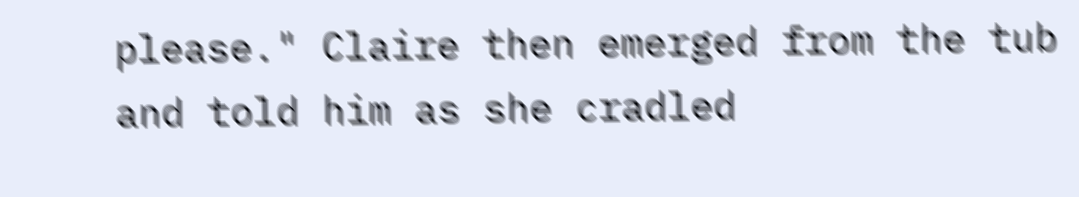please." Claire then emerged from the tub and told him as she cradled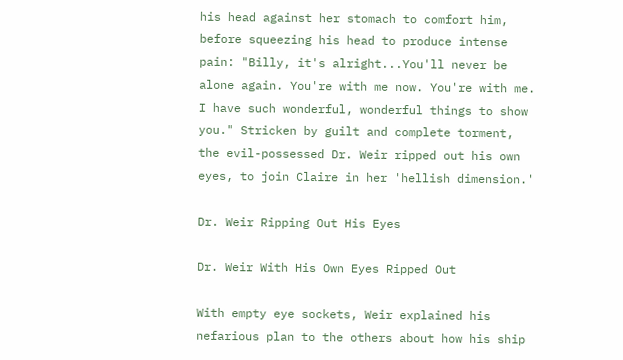his head against her stomach to comfort him, before squeezing his head to produce intense pain: "Billy, it's alright...You'll never be alone again. You're with me now. You're with me. I have such wonderful, wonderful things to show you." Stricken by guilt and complete torment, the evil-possessed Dr. Weir ripped out his own eyes, to join Claire in her 'hellish dimension.'

Dr. Weir Ripping Out His Eyes

Dr. Weir With His Own Eyes Ripped Out

With empty eye sockets, Weir explained his nefarious plan to the others about how his ship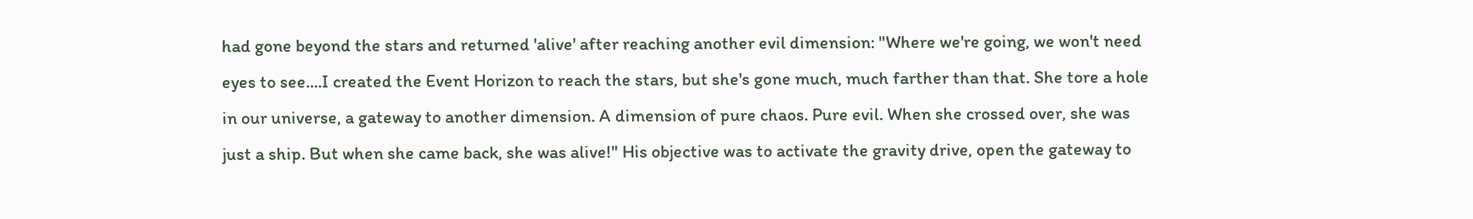had gone beyond the stars and returned 'alive' after reaching another evil dimension: "Where we're going, we won't need eyes to see....I created the Event Horizon to reach the stars, but she's gone much, much farther than that. She tore a hole in our universe, a gateway to another dimension. A dimension of pure chaos. Pure evil. When she crossed over, she was just a ship. But when she came back, she was alive!" His objective was to activate the gravity drive, open the gateway to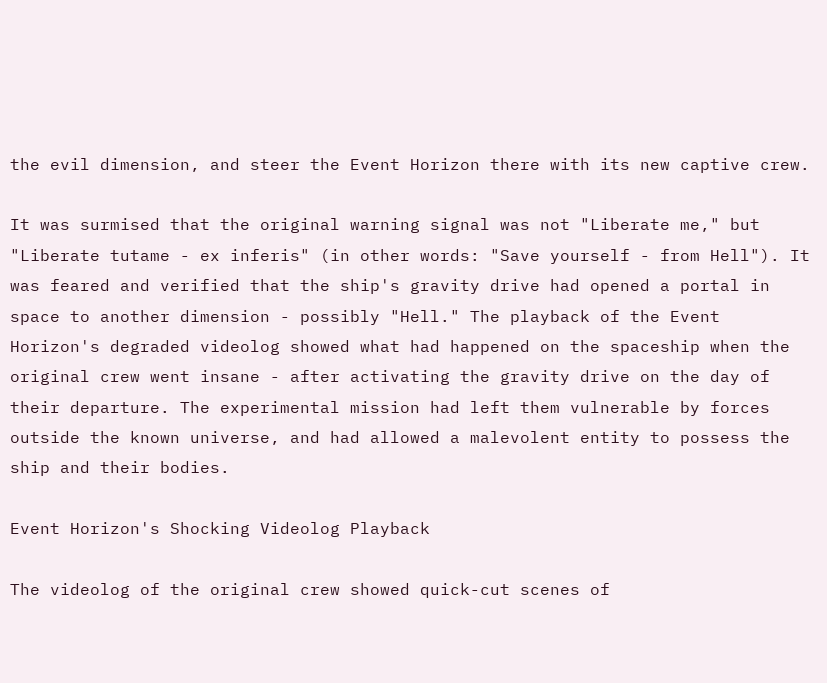the evil dimension, and steer the Event Horizon there with its new captive crew.

It was surmised that the original warning signal was not "Liberate me," but "Liberate tutame - ex inferis" (in other words: "Save yourself - from Hell"). It was feared and verified that the ship's gravity drive had opened a portal in space to another dimension - possibly "Hell." The playback of the Event Horizon's degraded videolog showed what had happened on the spaceship when the original crew went insane - after activating the gravity drive on the day of their departure. The experimental mission had left them vulnerable by forces outside the known universe, and had allowed a malevolent entity to possess the ship and their bodies.

Event Horizon's Shocking Videolog Playback

The videolog of the original crew showed quick-cut scenes of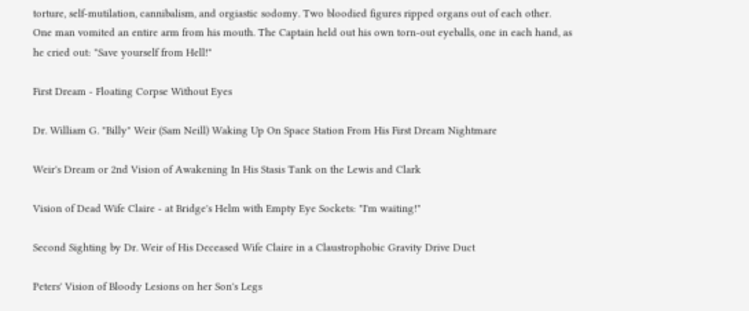torture, self-mutilation, cannibalism, and orgiastic sodomy. Two bloodied figures ripped organs out of each other. One man vomited an entire arm from his mouth. The Captain held out his own torn-out eyeballs, one in each hand, as he cried out: "Save yourself from Hell!"

First Dream - Floating Corpse Without Eyes

Dr. William G. "Billy" Weir (Sam Neill) Waking Up On Space Station From His First Dream Nightmare

Weir's Dream or 2nd Vision of Awakening In His Stasis Tank on the Lewis and Clark

Vision of Dead Wife Claire - at Bridge's Helm with Empty Eye Sockets: "I'm waiting!"

Second Sighting by Dr. Weir of His Deceased Wife Claire in a Claustrophobic Gravity Drive Duct

Peters' Vision of Bloody Lesions on her Son's Legs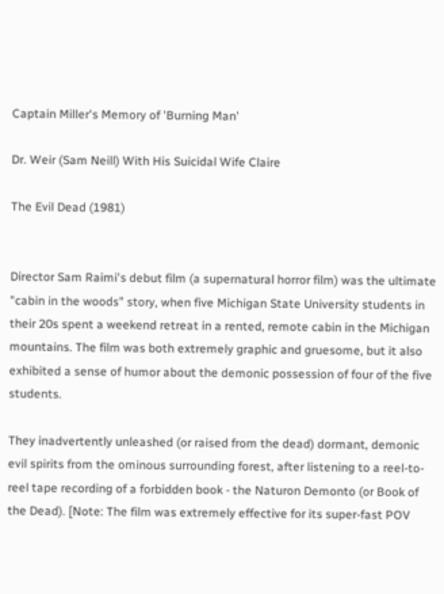Captain Miller's Memory of 'Burning Man'

Dr. Weir (Sam Neill) With His Suicidal Wife Claire

The Evil Dead (1981)


Director Sam Raimi's debut film (a supernatural horror film) was the ultimate "cabin in the woods" story, when five Michigan State University students in their 20s spent a weekend retreat in a rented, remote cabin in the Michigan mountains. The film was both extremely graphic and gruesome, but it also exhibited a sense of humor about the demonic possession of four of the five students.

They inadvertently unleashed (or raised from the dead) dormant, demonic evil spirits from the ominous surrounding forest, after listening to a reel-to-reel tape recording of a forbidden book - the Naturon Demonto (or Book of the Dead). [Note: The film was extremely effective for its super-fast POV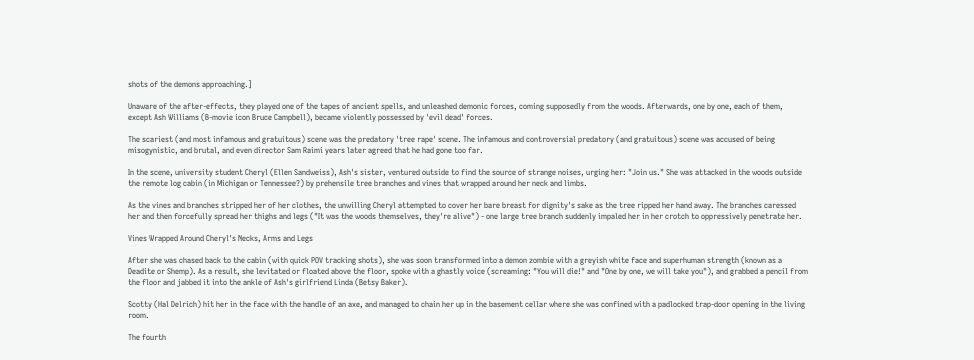shots of the demons approaching.]

Unaware of the after-effects, they played one of the tapes of ancient spells, and unleashed demonic forces, coming supposedly from the woods. Afterwards, one by one, each of them, except Ash Williams (B-movie icon Bruce Campbell), became violently possessed by 'evil dead' forces.

The scariest (and most infamous and gratuitous) scene was the predatory 'tree rape' scene. The infamous and controversial predatory (and gratuitous) scene was accused of being misogynistic, and brutal, and even director Sam Raimi years later agreed that he had gone too far.

In the scene, university student Cheryl (Ellen Sandweiss), Ash's sister, ventured outside to find the source of strange noises, urging her: "Join us." She was attacked in the woods outside the remote log cabin (in Michigan or Tennessee?) by prehensile tree branches and vines that wrapped around her neck and limbs.

As the vines and branches stripped her of her clothes, the unwilling Cheryl attempted to cover her bare breast for dignity's sake as the tree ripped her hand away. The branches caressed her and then forcefully spread her thighs and legs ("It was the woods themselves, they're alive") - one large tree branch suddenly impaled her in her crotch to oppressively penetrate her.

Vines Wrapped Around Cheryl's Necks, Arms and Legs

After she was chased back to the cabin (with quick POV tracking shots), she was soon transformed into a demon zombie with a greyish white face and superhuman strength (known as a Deadite or Shemp). As a result, she levitated or floated above the floor, spoke with a ghastly voice (screaming: "You will die!" and "One by one, we will take you"), and grabbed a pencil from the floor and jabbed it into the ankle of Ash's girlfriend Linda (Betsy Baker).

Scotty (Hal Delrich) hit her in the face with the handle of an axe, and managed to chain her up in the basement cellar where she was confined with a padlocked trap-door opening in the living room.

The fourth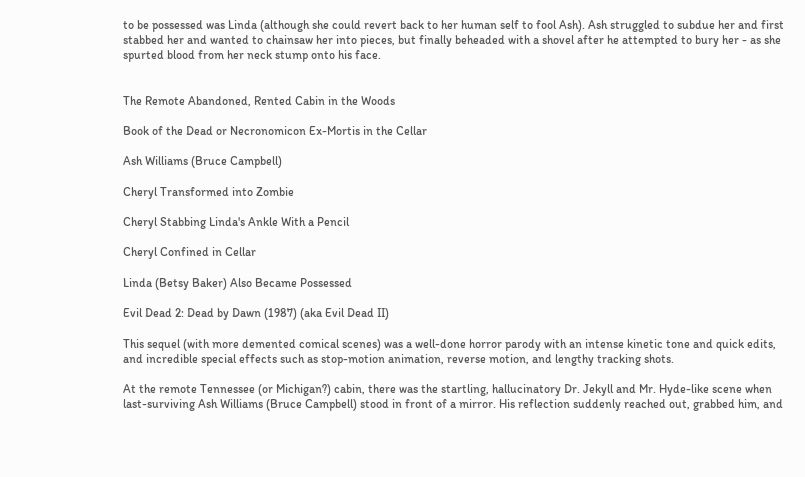to be possessed was Linda (although she could revert back to her human self to fool Ash). Ash struggled to subdue her and first stabbed her and wanted to chainsaw her into pieces, but finally beheaded with a shovel after he attempted to bury her - as she spurted blood from her neck stump onto his face.


The Remote Abandoned, Rented Cabin in the Woods

Book of the Dead or Necronomicon Ex-Mortis in the Cellar

Ash Williams (Bruce Campbell)

Cheryl Transformed into Zombie

Cheryl Stabbing Linda's Ankle With a Pencil

Cheryl Confined in Cellar

Linda (Betsy Baker) Also Became Possessed

Evil Dead 2: Dead by Dawn (1987) (aka Evil Dead II)

This sequel (with more demented comical scenes) was a well-done horror parody with an intense kinetic tone and quick edits, and incredible special effects such as stop-motion animation, reverse motion, and lengthy tracking shots.

At the remote Tennessee (or Michigan?) cabin, there was the startling, hallucinatory Dr. Jekyll and Mr. Hyde-like scene when last-surviving Ash Williams (Bruce Campbell) stood in front of a mirror. His reflection suddenly reached out, grabbed him, and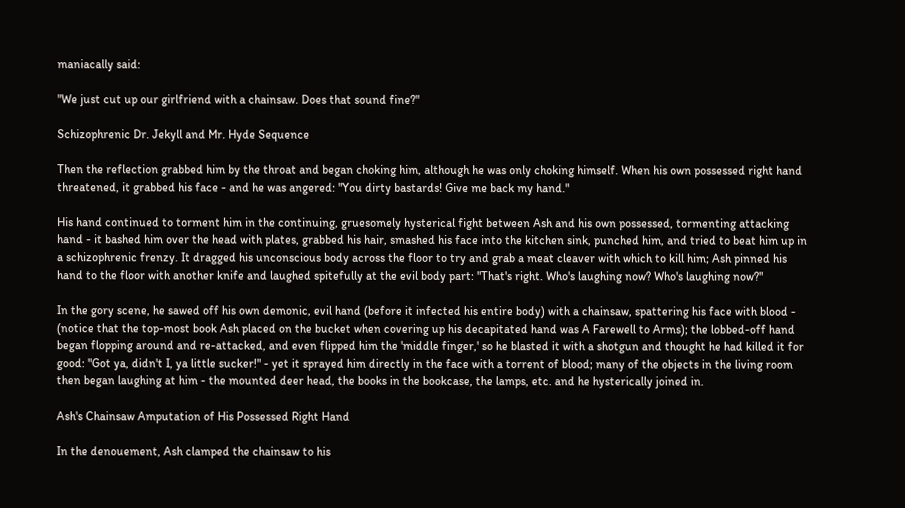maniacally said:

"We just cut up our girlfriend with a chainsaw. Does that sound fine?"

Schizophrenic Dr. Jekyll and Mr. Hyde Sequence

Then the reflection grabbed him by the throat and began choking him, although he was only choking himself. When his own possessed right hand threatened, it grabbed his face - and he was angered: "You dirty bastards! Give me back my hand."

His hand continued to torment him in the continuing, gruesomely hysterical fight between Ash and his own possessed, tormenting attacking hand - it bashed him over the head with plates, grabbed his hair, smashed his face into the kitchen sink, punched him, and tried to beat him up in a schizophrenic frenzy. It dragged his unconscious body across the floor to try and grab a meat cleaver with which to kill him; Ash pinned his hand to the floor with another knife and laughed spitefully at the evil body part: "That's right. Who's laughing now? Who's laughing now?"

In the gory scene, he sawed off his own demonic, evil hand (before it infected his entire body) with a chainsaw, spattering his face with blood - (notice that the top-most book Ash placed on the bucket when covering up his decapitated hand was A Farewell to Arms); the lobbed-off hand began flopping around and re-attacked, and even flipped him the 'middle finger,' so he blasted it with a shotgun and thought he had killed it for good: "Got ya, didn't I, ya little sucker!" - yet it sprayed him directly in the face with a torrent of blood; many of the objects in the living room then began laughing at him - the mounted deer head, the books in the bookcase, the lamps, etc. and he hysterically joined in.

Ash's Chainsaw Amputation of His Possessed Right Hand

In the denouement, Ash clamped the chainsaw to his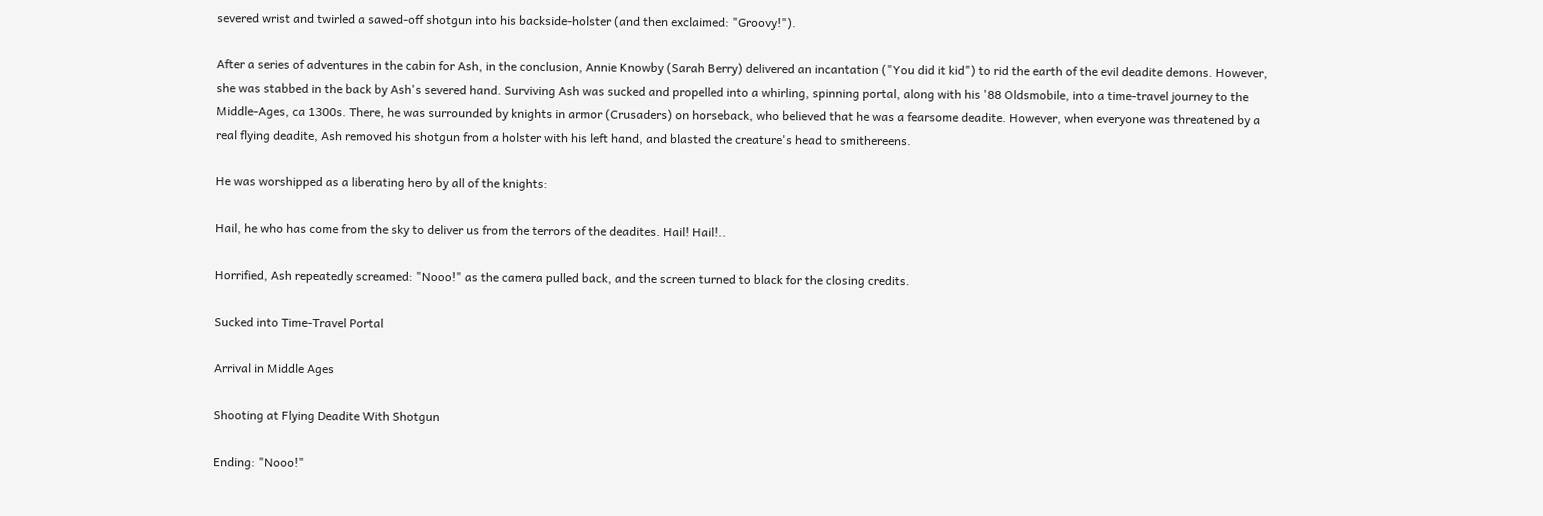severed wrist and twirled a sawed-off shotgun into his backside-holster (and then exclaimed: "Groovy!").

After a series of adventures in the cabin for Ash, in the conclusion, Annie Knowby (Sarah Berry) delivered an incantation ("You did it kid") to rid the earth of the evil deadite demons. However, she was stabbed in the back by Ash's severed hand. Surviving Ash was sucked and propelled into a whirling, spinning portal, along with his '88 Oldsmobile, into a time-travel journey to the Middle-Ages, ca 1300s. There, he was surrounded by knights in armor (Crusaders) on horseback, who believed that he was a fearsome deadite. However, when everyone was threatened by a real flying deadite, Ash removed his shotgun from a holster with his left hand, and blasted the creature's head to smithereens.

He was worshipped as a liberating hero by all of the knights:

Hail, he who has come from the sky to deliver us from the terrors of the deadites. Hail! Hail!..

Horrified, Ash repeatedly screamed: "Nooo!" as the camera pulled back, and the screen turned to black for the closing credits.

Sucked into Time-Travel Portal

Arrival in Middle Ages

Shooting at Flying Deadite With Shotgun

Ending: "Nooo!"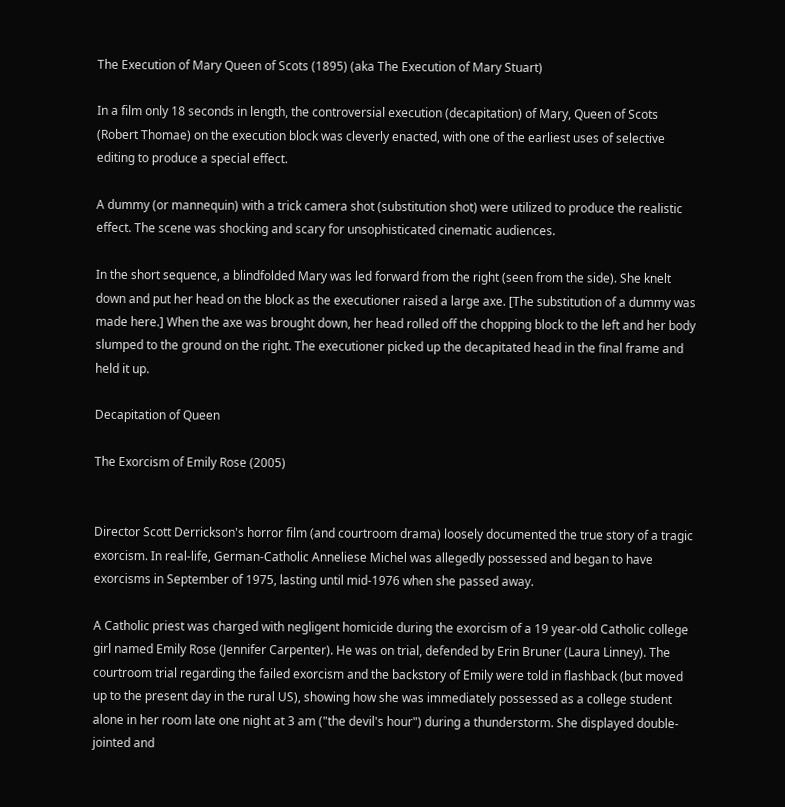The Execution of Mary Queen of Scots (1895) (aka The Execution of Mary Stuart)

In a film only 18 seconds in length, the controversial execution (decapitation) of Mary, Queen of Scots (Robert Thomae) on the execution block was cleverly enacted, with one of the earliest uses of selective editing to produce a special effect.

A dummy (or mannequin) with a trick camera shot (substitution shot) were utilized to produce the realistic effect. The scene was shocking and scary for unsophisticated cinematic audiences.

In the short sequence, a blindfolded Mary was led forward from the right (seen from the side). She knelt down and put her head on the block as the executioner raised a large axe. [The substitution of a dummy was made here.] When the axe was brought down, her head rolled off the chopping block to the left and her body slumped to the ground on the right. The executioner picked up the decapitated head in the final frame and held it up.

Decapitation of Queen

The Exorcism of Emily Rose (2005)


Director Scott Derrickson's horror film (and courtroom drama) loosely documented the true story of a tragic exorcism. In real-life, German-Catholic Anneliese Michel was allegedly possessed and began to have exorcisms in September of 1975, lasting until mid-1976 when she passed away.

A Catholic priest was charged with negligent homicide during the exorcism of a 19 year-old Catholic college girl named Emily Rose (Jennifer Carpenter). He was on trial, defended by Erin Bruner (Laura Linney). The courtroom trial regarding the failed exorcism and the backstory of Emily were told in flashback (but moved up to the present day in the rural US), showing how she was immediately possessed as a college student alone in her room late one night at 3 am ("the devil's hour") during a thunderstorm. She displayed double-jointed and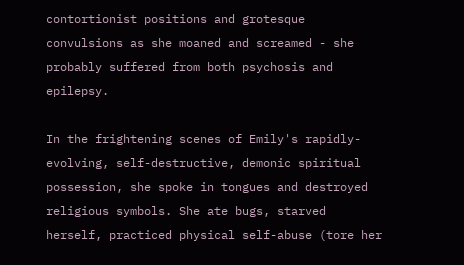contortionist positions and grotesque convulsions as she moaned and screamed - she probably suffered from both psychosis and epilepsy.

In the frightening scenes of Emily's rapidly-evolving, self-destructive, demonic spiritual possession, she spoke in tongues and destroyed religious symbols. She ate bugs, starved herself, practiced physical self-abuse (tore her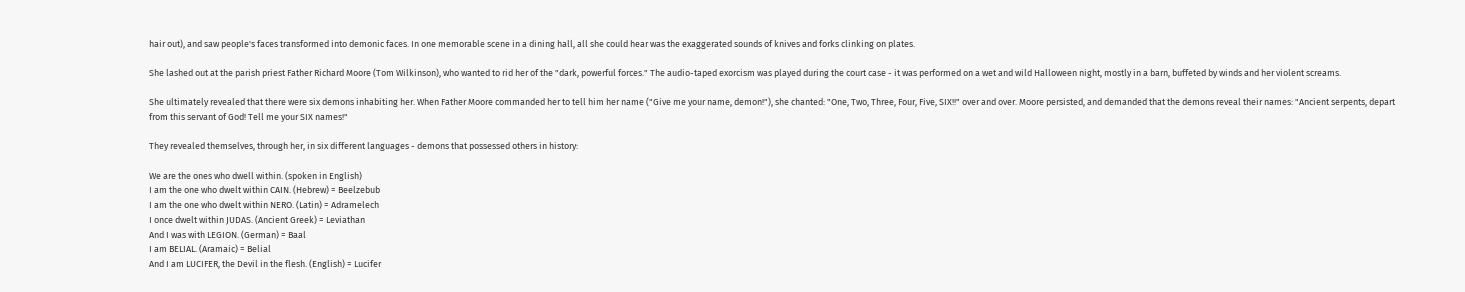hair out), and saw people's faces transformed into demonic faces. In one memorable scene in a dining hall, all she could hear was the exaggerated sounds of knives and forks clinking on plates.

She lashed out at the parish priest Father Richard Moore (Tom Wilkinson), who wanted to rid her of the "dark, powerful forces." The audio-taped exorcism was played during the court case - it was performed on a wet and wild Halloween night, mostly in a barn, buffeted by winds and her violent screams.

She ultimately revealed that there were six demons inhabiting her. When Father Moore commanded her to tell him her name ("Give me your name, demon!"), she chanted: "One, Two, Three, Four, Five, SIX!!" over and over. Moore persisted, and demanded that the demons reveal their names: "Ancient serpents, depart from this servant of God! Tell me your SIX names!"

They revealed themselves, through her, in six different languages - demons that possessed others in history:

We are the ones who dwell within. (spoken in English)
I am the one who dwelt within CAIN. (Hebrew) = Beelzebub
I am the one who dwelt within NERO. (Latin) = Adramelech
I once dwelt within JUDAS. (Ancient Greek) = Leviathan
And I was with LEGION. (German) = Baal
I am BELIAL. (Aramaic) = Belial
And I am LUCIFER, the Devil in the flesh. (English) = Lucifer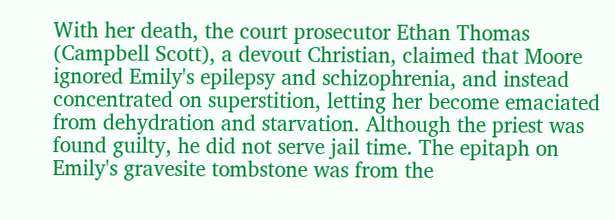With her death, the court prosecutor Ethan Thomas (Campbell Scott), a devout Christian, claimed that Moore ignored Emily's epilepsy and schizophrenia, and instead concentrated on superstition, letting her become emaciated from dehydration and starvation. Although the priest was found guilty, he did not serve jail time. The epitaph on Emily's gravesite tombstone was from the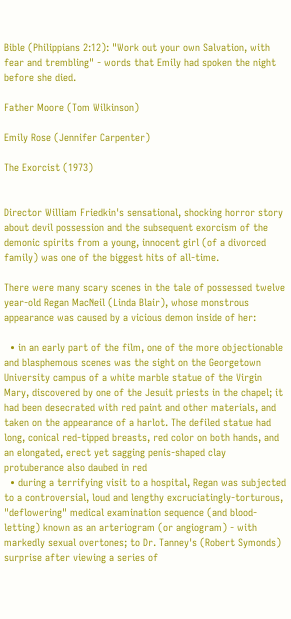Bible (Philippians 2:12): "Work out your own Salvation, with fear and trembling" - words that Emily had spoken the night before she died.

Father Moore (Tom Wilkinson)

Emily Rose (Jennifer Carpenter)

The Exorcist (1973)


Director William Friedkin's sensational, shocking horror story about devil possession and the subsequent exorcism of the demonic spirits from a young, innocent girl (of a divorced family) was one of the biggest hits of all-time.

There were many scary scenes in the tale of possessed twelve year-old Regan MacNeil (Linda Blair), whose monstrous appearance was caused by a vicious demon inside of her:

  • in an early part of the film, one of the more objectionable and blasphemous scenes was the sight on the Georgetown University campus of a white marble statue of the Virgin Mary, discovered by one of the Jesuit priests in the chapel; it had been desecrated with red paint and other materials, and taken on the appearance of a harlot. The defiled statue had long, conical red-tipped breasts, red color on both hands, and an elongated, erect yet sagging penis-shaped clay protuberance also daubed in red
  • during a terrifying visit to a hospital, Regan was subjected to a controversial, loud and lengthy excruciatingly-torturous, "deflowering" medical examination sequence (and blood-letting) known as an arteriogram (or angiogram) - with markedly sexual overtones; to Dr. Tanney's (Robert Symonds) surprise after viewing a series of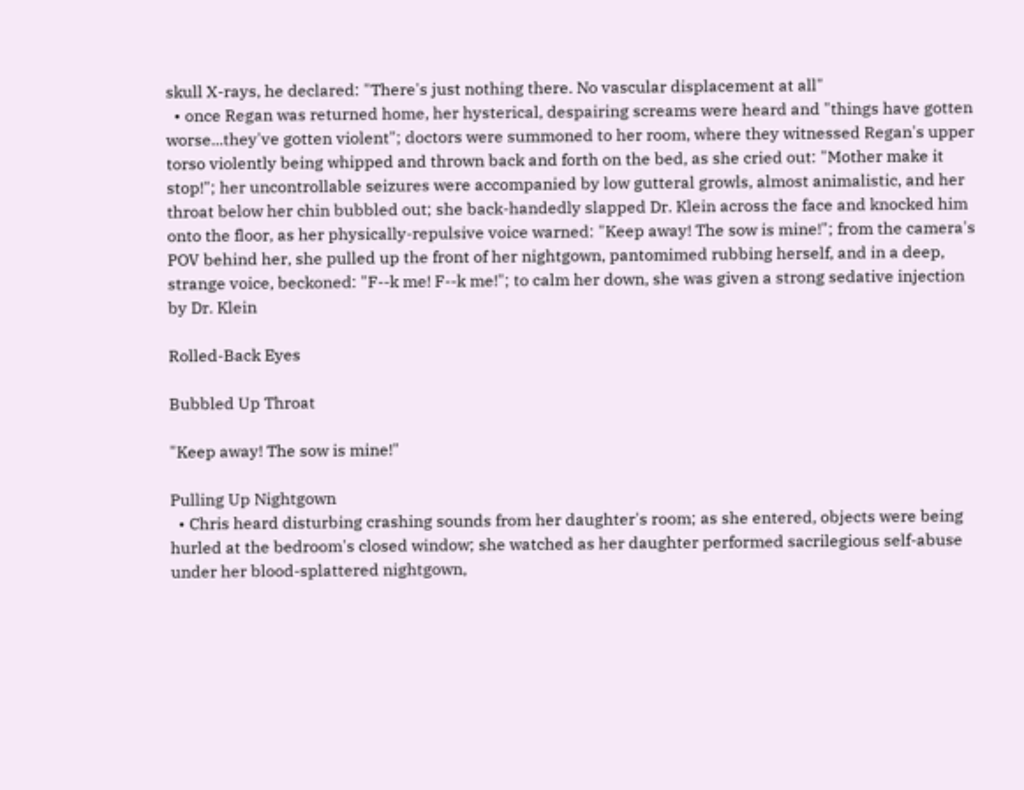skull X-rays, he declared: "There's just nothing there. No vascular displacement at all"
  • once Regan was returned home, her hysterical, despairing screams were heard and "things have gotten worse...they've gotten violent"; doctors were summoned to her room, where they witnessed Regan's upper torso violently being whipped and thrown back and forth on the bed, as she cried out: "Mother make it stop!"; her uncontrollable seizures were accompanied by low gutteral growls, almost animalistic, and her throat below her chin bubbled out; she back-handedly slapped Dr. Klein across the face and knocked him onto the floor, as her physically-repulsive voice warned: "Keep away! The sow is mine!"; from the camera's POV behind her, she pulled up the front of her nightgown, pantomimed rubbing herself, and in a deep, strange voice, beckoned: "F--k me! F--k me!"; to calm her down, she was given a strong sedative injection by Dr. Klein

Rolled-Back Eyes

Bubbled Up Throat

"Keep away! The sow is mine!"

Pulling Up Nightgown
  • Chris heard disturbing crashing sounds from her daughter's room; as she entered, objects were being hurled at the bedroom's closed window; she watched as her daughter performed sacrilegious self-abuse under her blood-splattered nightgown,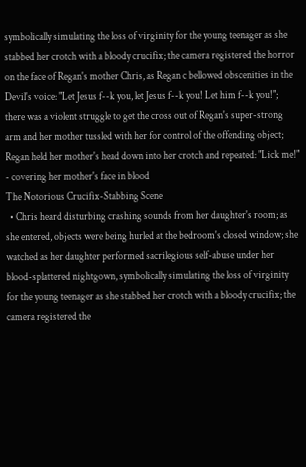symbolically simulating the loss of virginity for the young teenager as she stabbed her crotch with a bloody crucifix; the camera registered the horror on the face of Regan's mother Chris, as Regan c bellowed obscenities in the Devil's voice: "Let Jesus f--k you, let Jesus f--k you! Let him f--k you!"; there was a violent struggle to get the cross out of Regan's super-strong arm and her mother tussled with her for control of the offending object; Regan held her mother's head down into her crotch and repeated: "Lick me!" - covering her mother's face in blood
The Notorious Crucifix-Stabbing Scene
  • Chris heard disturbing crashing sounds from her daughter's room; as she entered, objects were being hurled at the bedroom's closed window; she watched as her daughter performed sacrilegious self-abuse under her blood-splattered nightgown, symbolically simulating the loss of virginity for the young teenager as she stabbed her crotch with a bloody crucifix; the camera registered the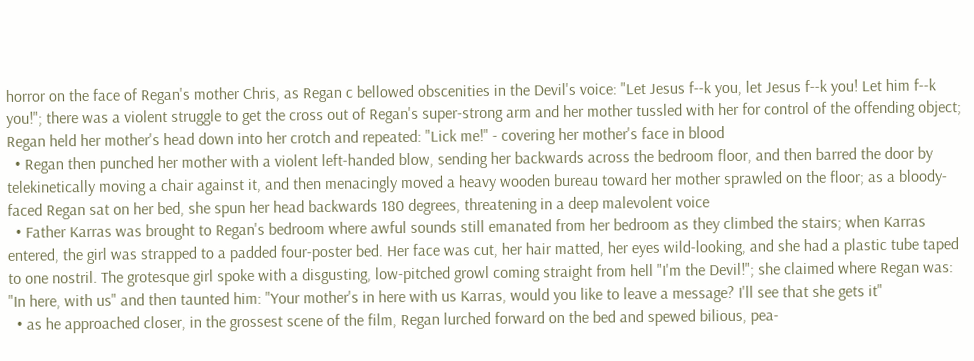horror on the face of Regan's mother Chris, as Regan c bellowed obscenities in the Devil's voice: "Let Jesus f--k you, let Jesus f--k you! Let him f--k you!"; there was a violent struggle to get the cross out of Regan's super-strong arm and her mother tussled with her for control of the offending object; Regan held her mother's head down into her crotch and repeated: "Lick me!" - covering her mother's face in blood
  • Regan then punched her mother with a violent left-handed blow, sending her backwards across the bedroom floor, and then barred the door by telekinetically moving a chair against it, and then menacingly moved a heavy wooden bureau toward her mother sprawled on the floor; as a bloody-faced Regan sat on her bed, she spun her head backwards 180 degrees, threatening in a deep malevolent voice
  • Father Karras was brought to Regan's bedroom where awful sounds still emanated from her bedroom as they climbed the stairs; when Karras entered, the girl was strapped to a padded four-poster bed. Her face was cut, her hair matted, her eyes wild-looking, and she had a plastic tube taped to one nostril. The grotesque girl spoke with a disgusting, low-pitched growl coming straight from hell "I'm the Devil!"; she claimed where Regan was: "In here, with us" and then taunted him: "Your mother's in here with us Karras, would you like to leave a message? I'll see that she gets it"
  • as he approached closer, in the grossest scene of the film, Regan lurched forward on the bed and spewed bilious, pea-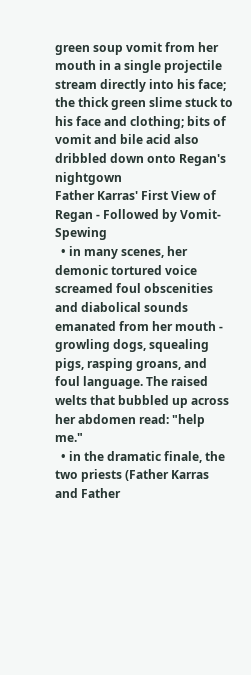green soup vomit from her mouth in a single projectile stream directly into his face; the thick green slime stuck to his face and clothing; bits of vomit and bile acid also dribbled down onto Regan's nightgown
Father Karras' First View of Regan - Followed by Vomit-Spewing
  • in many scenes, her demonic tortured voice screamed foul obscenities and diabolical sounds emanated from her mouth - growling dogs, squealing pigs, rasping groans, and foul language. The raised welts that bubbled up across her abdomen read: "help me."
  • in the dramatic finale, the two priests (Father Karras and Father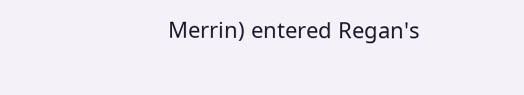Merrin) entered Regan's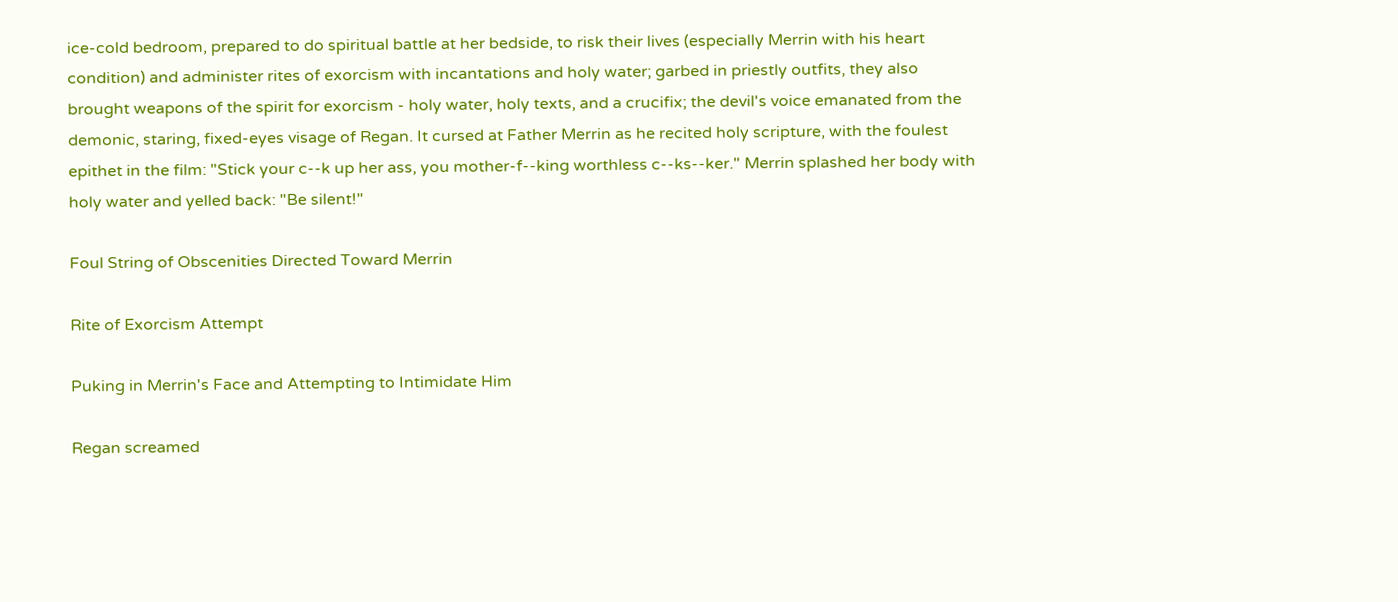ice-cold bedroom, prepared to do spiritual battle at her bedside, to risk their lives (especially Merrin with his heart condition) and administer rites of exorcism with incantations and holy water; garbed in priestly outfits, they also brought weapons of the spirit for exorcism - holy water, holy texts, and a crucifix; the devil's voice emanated from the demonic, staring, fixed-eyes visage of Regan. It cursed at Father Merrin as he recited holy scripture, with the foulest epithet in the film: "Stick your c--k up her ass, you mother-f--king worthless c--ks--ker." Merrin splashed her body with holy water and yelled back: "Be silent!"

Foul String of Obscenities Directed Toward Merrin

Rite of Exorcism Attempt

Puking in Merrin's Face and Attempting to Intimidate Him

Regan screamed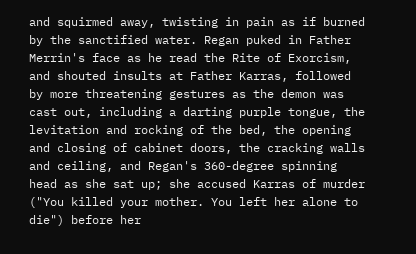and squirmed away, twisting in pain as if burned by the sanctified water. Regan puked in Father Merrin's face as he read the Rite of Exorcism, and shouted insults at Father Karras, followed by more threatening gestures as the demon was cast out, including a darting purple tongue, the levitation and rocking of the bed, the opening and closing of cabinet doors, the cracking walls and ceiling, and Regan's 360-degree spinning head as she sat up; she accused Karras of murder ("You killed your mother. You left her alone to die") before her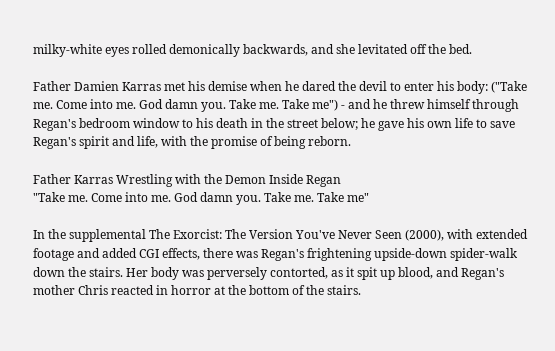milky-white eyes rolled demonically backwards, and she levitated off the bed.

Father Damien Karras met his demise when he dared the devil to enter his body: ("Take me. Come into me. God damn you. Take me. Take me") - and he threw himself through Regan's bedroom window to his death in the street below; he gave his own life to save Regan's spirit and life, with the promise of being reborn.

Father Karras Wrestling with the Demon Inside Regan
"Take me. Come into me. God damn you. Take me. Take me"

In the supplemental The Exorcist: The Version You've Never Seen (2000), with extended footage and added CGI effects, there was Regan's frightening upside-down spider-walk down the stairs. Her body was perversely contorted, as it spit up blood, and Regan's mother Chris reacted in horror at the bottom of the stairs.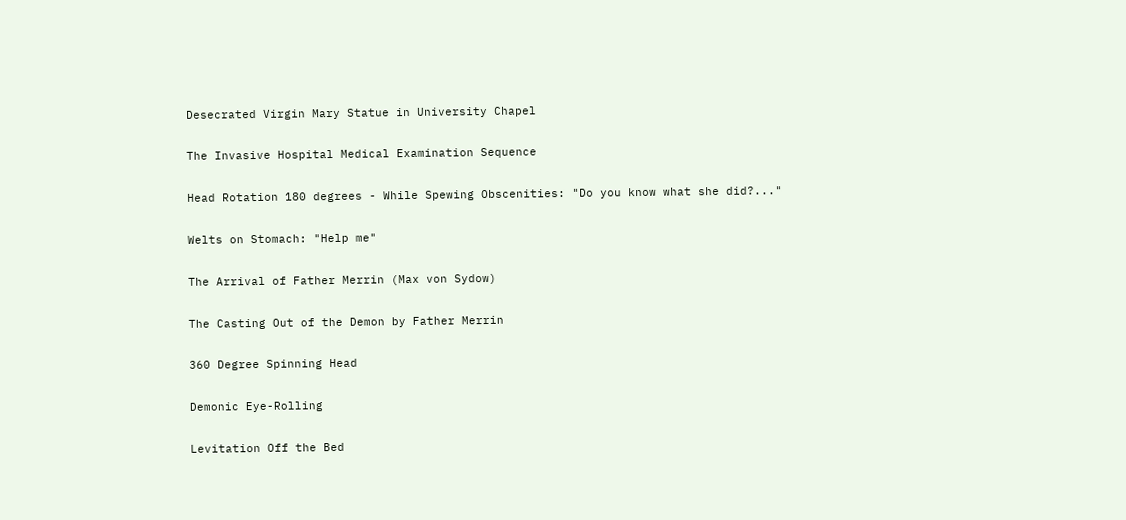Desecrated Virgin Mary Statue in University Chapel

The Invasive Hospital Medical Examination Sequence

Head Rotation 180 degrees - While Spewing Obscenities: "Do you know what she did?..."

Welts on Stomach: "Help me"

The Arrival of Father Merrin (Max von Sydow)

The Casting Out of the Demon by Father Merrin

360 Degree Spinning Head

Demonic Eye-Rolling

Levitation Off the Bed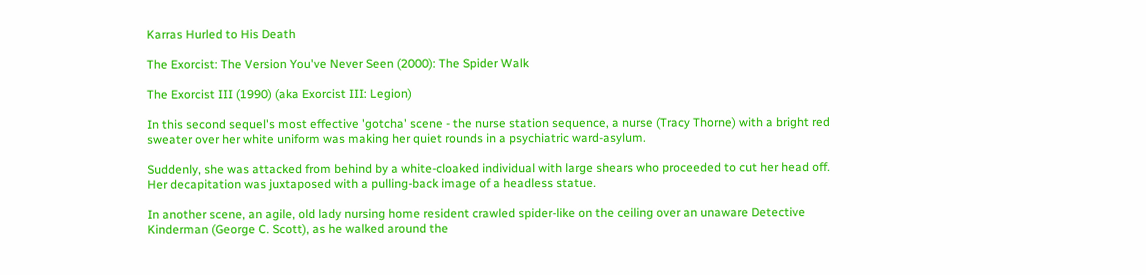Karras Hurled to His Death

The Exorcist: The Version You've Never Seen (2000): The Spider Walk

The Exorcist III (1990) (aka Exorcist III: Legion)

In this second sequel's most effective 'gotcha' scene - the nurse station sequence, a nurse (Tracy Thorne) with a bright red sweater over her white uniform was making her quiet rounds in a psychiatric ward-asylum.

Suddenly, she was attacked from behind by a white-cloaked individual with large shears who proceeded to cut her head off. Her decapitation was juxtaposed with a pulling-back image of a headless statue.

In another scene, an agile, old lady nursing home resident crawled spider-like on the ceiling over an unaware Detective Kinderman (George C. Scott), as he walked around the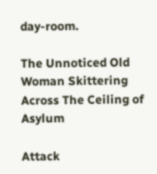day-room.

The Unnoticed Old Woman Skittering Across The Ceiling of Asylum

Attack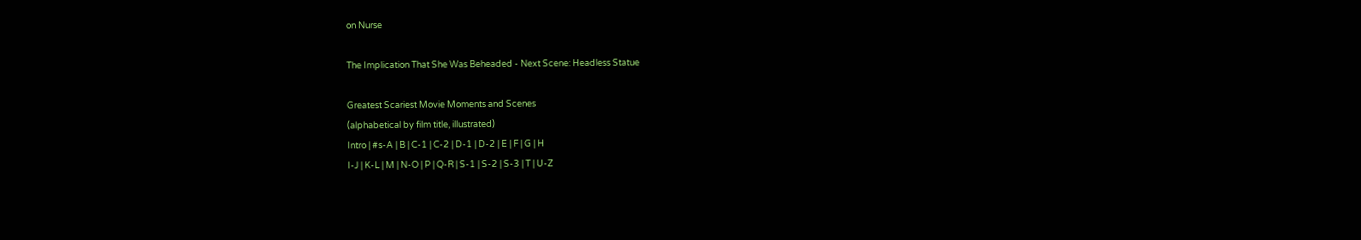on Nurse

The Implication That She Was Beheaded - Next Scene: Headless Statue

Greatest Scariest Movie Moments and Scenes
(alphabetical by film title, illustrated)
Intro | #s-A | B | C-1 | C-2 | D-1 | D-2 | E | F | G | H
I-J | K-L | M | N-O | P | Q-R | S-1 | S-2 | S-3 | T | U-Z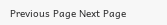Previous Page Next Page